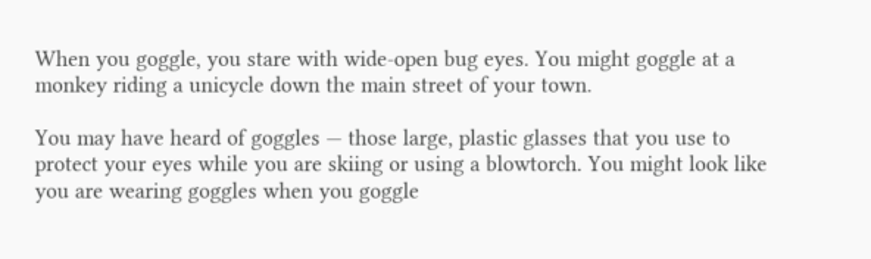When you goggle, you stare with wide-open bug eyes. You might goggle at a monkey riding a unicycle down the main street of your town.

You may have heard of goggles — those large, plastic glasses that you use to protect your eyes while you are skiing or using a blowtorch. You might look like you are wearing goggles when you goggle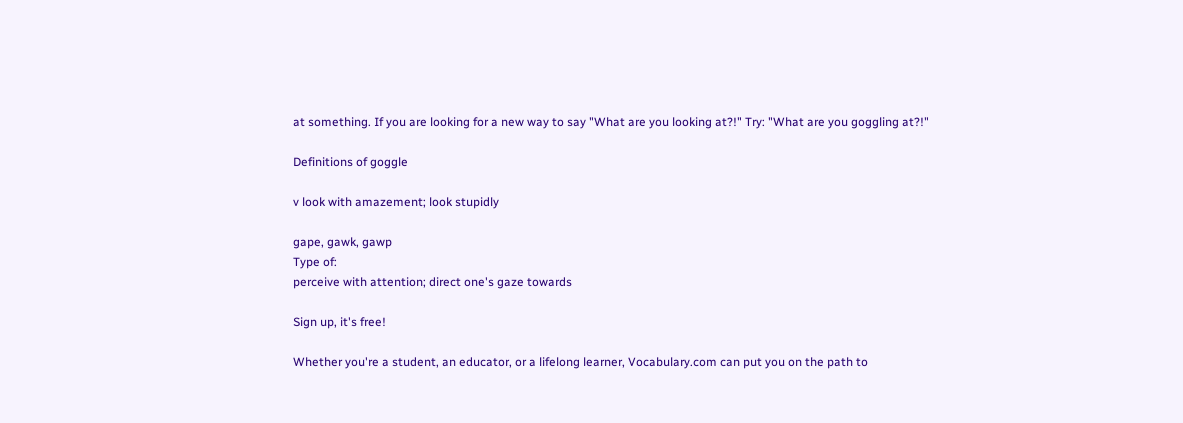at something. If you are looking for a new way to say "What are you looking at?!" Try: "What are you goggling at?!"

Definitions of goggle

v look with amazement; look stupidly

gape, gawk, gawp
Type of:
perceive with attention; direct one's gaze towards

Sign up, it's free!

Whether you're a student, an educator, or a lifelong learner, Vocabulary.com can put you on the path to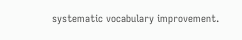systematic vocabulary improvement.